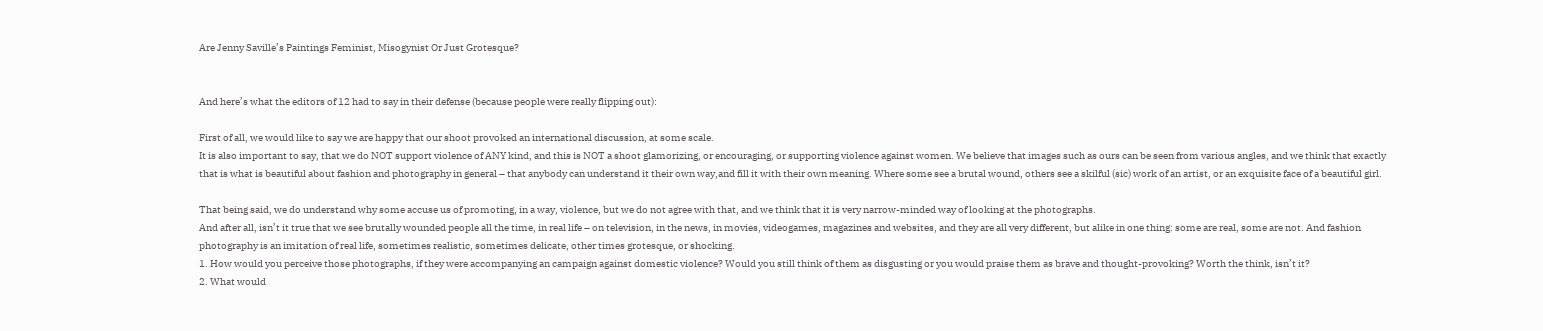Are Jenny Saville’s Paintings Feminist, Misogynist Or Just Grotesque?


And here’s what the editors of 12 had to say in their defense (because people were really flipping out):

First of all, we would like to say we are happy that our shoot provoked an international discussion, at some scale.
It is also important to say, that we do NOT support violence of ANY kind, and this is NOT a shoot glamorizing, or encouraging, or supporting violence against women. We believe that images such as ours can be seen from various angles, and we think that exactly that is what is beautiful about fashion and photography in general – that anybody can understand it their own way,and fill it with their own meaning. Where some see a brutal wound, others see a skilful (sic) work of an artist, or an exquisite face of a beautiful girl.

That being said, we do understand why some accuse us of promoting, in a way, violence, but we do not agree with that, and we think that it is very narrow-minded way of looking at the photographs.
And after all, isn’t it true that we see brutally wounded people all the time, in real life – on television, in the news, in movies, videogames, magazines and websites, and they are all very different, but alike in one thing: some are real, some are not. And fashion photography is an imitation of real life, sometimes realistic, sometimes delicate, other times grotesque, or shocking.
1. How would you perceive those photographs, if they were accompanying an campaign against domestic violence? Would you still think of them as disgusting or you would praise them as brave and thought-provoking? Worth the think, isn’t it?
2. What would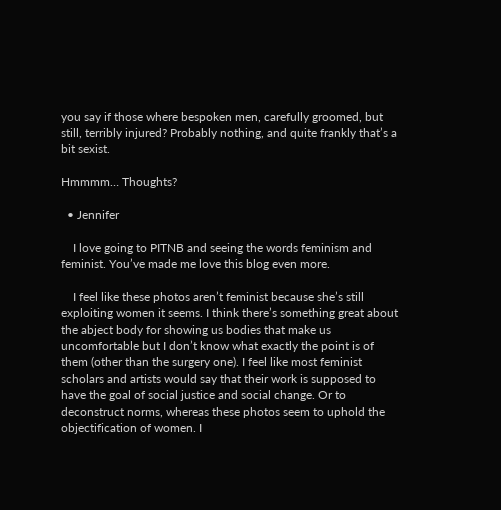you say if those where bespoken men, carefully groomed, but still, terribly injured? Probably nothing, and quite frankly that’s a bit sexist.

Hmmmm… Thoughts?

  • Jennifer

    I love going to PITNB and seeing the words feminism and feminist. You’ve made me love this blog even more.

    I feel like these photos aren’t feminist because she’s still exploiting women it seems. I think there’s something great about the abject body for showing us bodies that make us uncomfortable but I don’t know what exactly the point is of them (other than the surgery one). I feel like most feminist scholars and artists would say that their work is supposed to have the goal of social justice and social change. Or to deconstruct norms, whereas these photos seem to uphold the objectification of women. I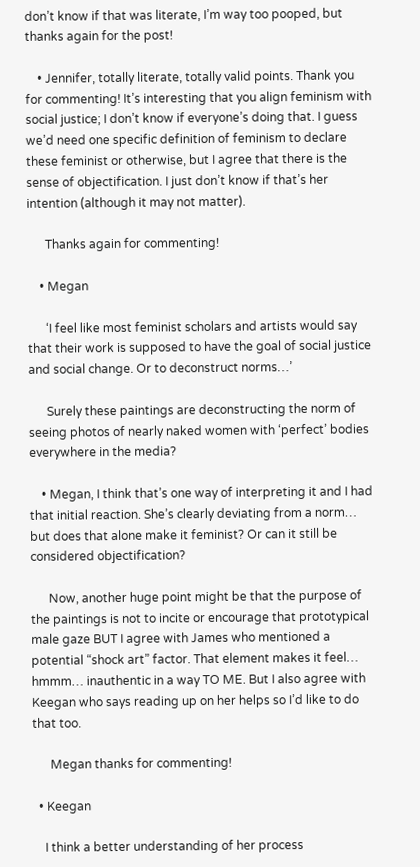don’t know if that was literate, I’m way too pooped, but thanks again for the post!

    • Jennifer, totally literate, totally valid points. Thank you for commenting! It’s interesting that you align feminism with social justice; I don’t know if everyone’s doing that. I guess we’d need one specific definition of feminism to declare these feminist or otherwise, but I agree that there is the sense of objectification. I just don’t know if that’s her intention (although it may not matter).

      Thanks again for commenting!

    • Megan

      ‘I feel like most feminist scholars and artists would say that their work is supposed to have the goal of social justice and social change. Or to deconstruct norms…’

      Surely these paintings are deconstructing the norm of seeing photos of nearly naked women with ‘perfect’ bodies everywhere in the media?

    • Megan, I think that’s one way of interpreting it and I had that initial reaction. She’s clearly deviating from a norm… but does that alone make it feminist? Or can it still be considered objectification?

      Now, another huge point might be that the purpose of the paintings is not to incite or encourage that prototypical male gaze BUT I agree with James who mentioned a potential “shock art” factor. That element makes it feel… hmmm… inauthentic in a way TO ME. But I also agree with Keegan who says reading up on her helps so I’d like to do that too.

      Megan thanks for commenting!

  • Keegan

    I think a better understanding of her process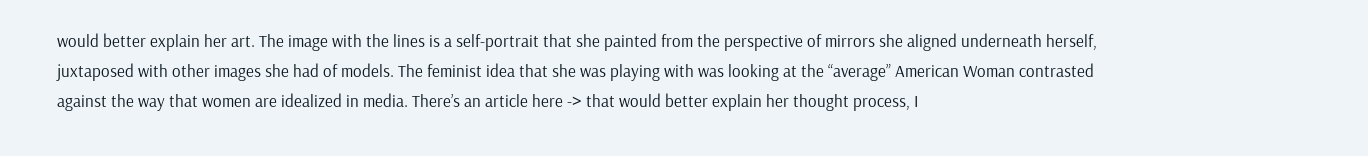would better explain her art. The image with the lines is a self-portrait that she painted from the perspective of mirrors she aligned underneath herself, juxtaposed with other images she had of models. The feminist idea that she was playing with was looking at the “average” American Woman contrasted against the way that women are idealized in media. There’s an article here -> that would better explain her thought process, I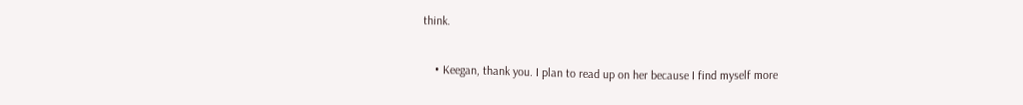think.

    • Keegan, thank you. I plan to read up on her because I find myself more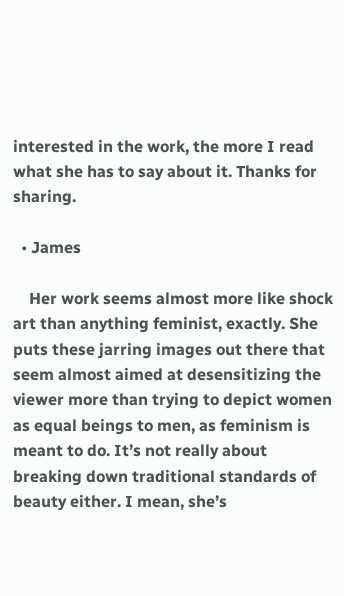interested in the work, the more I read what she has to say about it. Thanks for sharing.

  • James

    Her work seems almost more like shock art than anything feminist, exactly. She puts these jarring images out there that seem almost aimed at desensitizing the viewer more than trying to depict women as equal beings to men, as feminism is meant to do. It’s not really about breaking down traditional standards of beauty either. I mean, she’s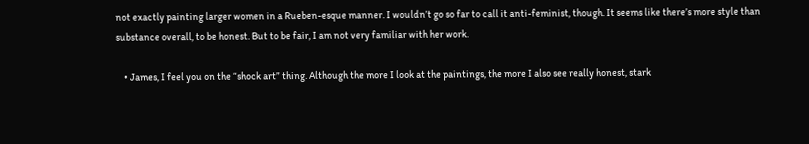not exactly painting larger women in a Rueben-esque manner. I wouldn’t go so far to call it anti-feminist, though. It seems like there’s more style than substance overall, to be honest. But to be fair, I am not very familiar with her work.

    • James, I feel you on the “shock art” thing. Although the more I look at the paintings, the more I also see really honest, stark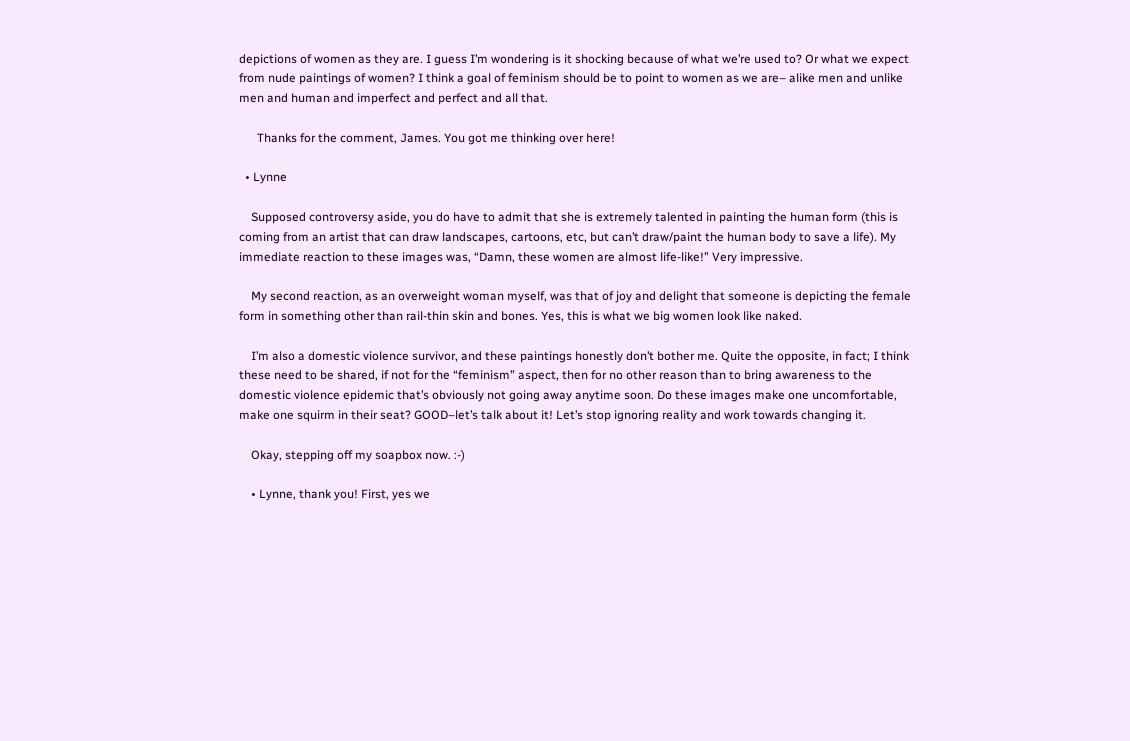depictions of women as they are. I guess I’m wondering is it shocking because of what we’re used to? Or what we expect from nude paintings of women? I think a goal of feminism should be to point to women as we are– alike men and unlike men and human and imperfect and perfect and all that.

      Thanks for the comment, James. You got me thinking over here!

  • Lynne

    Supposed controversy aside, you do have to admit that she is extremely talented in painting the human form (this is coming from an artist that can draw landscapes, cartoons, etc, but can’t draw/paint the human body to save a life). My immediate reaction to these images was, “Damn, these women are almost life-like!” Very impressive.

    My second reaction, as an overweight woman myself, was that of joy and delight that someone is depicting the female form in something other than rail-thin skin and bones. Yes, this is what we big women look like naked.

    I’m also a domestic violence survivor, and these paintings honestly don’t bother me. Quite the opposite, in fact; I think these need to be shared, if not for the “feminism” aspect, then for no other reason than to bring awareness to the domestic violence epidemic that’s obviously not going away anytime soon. Do these images make one uncomfortable, make one squirm in their seat? GOOD–let’s talk about it! Let’s stop ignoring reality and work towards changing it.

    Okay, stepping off my soapbox now. :-)

    • Lynne, thank you! First, yes we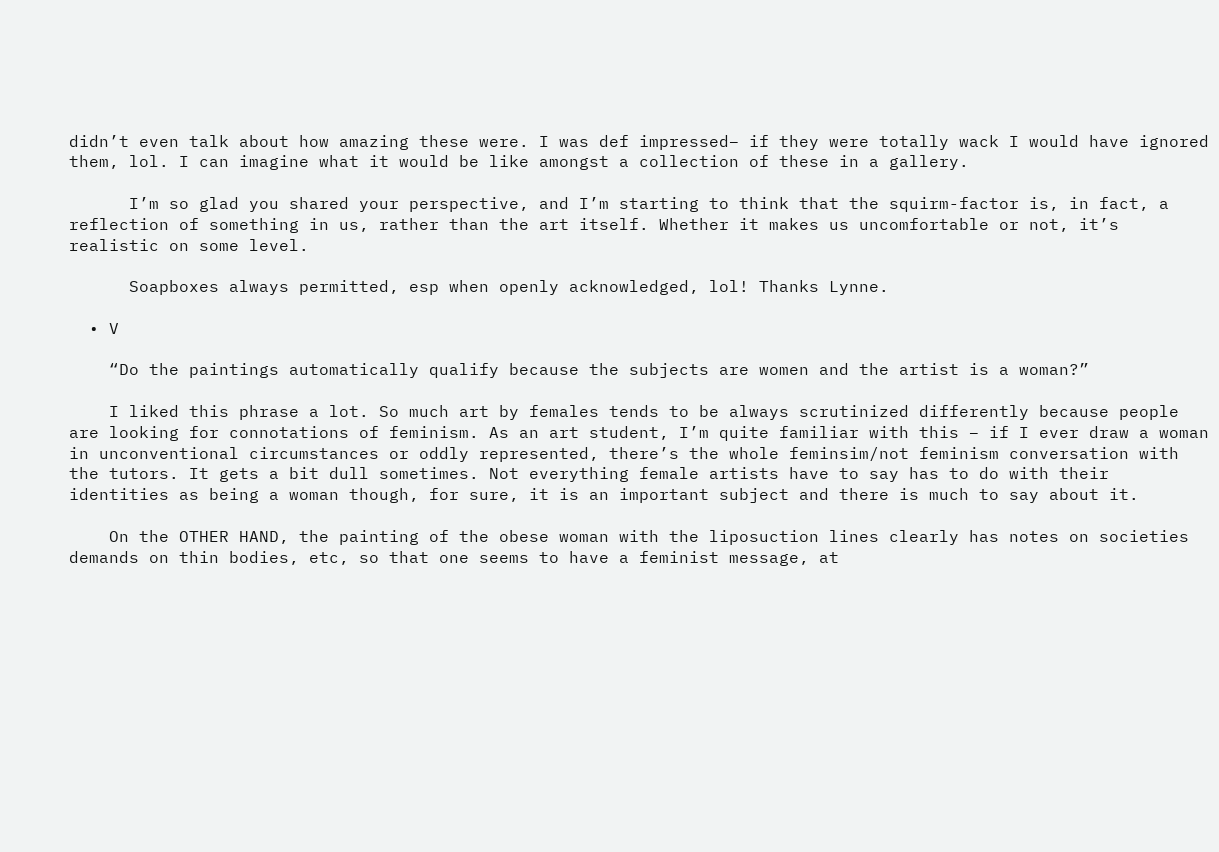didn’t even talk about how amazing these were. I was def impressed– if they were totally wack I would have ignored them, lol. I can imagine what it would be like amongst a collection of these in a gallery.

      I’m so glad you shared your perspective, and I’m starting to think that the squirm-factor is, in fact, a reflection of something in us, rather than the art itself. Whether it makes us uncomfortable or not, it’s realistic on some level.

      Soapboxes always permitted, esp when openly acknowledged, lol! Thanks Lynne.

  • V

    “Do the paintings automatically qualify because the subjects are women and the artist is a woman?”

    I liked this phrase a lot. So much art by females tends to be always scrutinized differently because people are looking for connotations of feminism. As an art student, I’m quite familiar with this – if I ever draw a woman in unconventional circumstances or oddly represented, there’s the whole feminsim/not feminism conversation with the tutors. It gets a bit dull sometimes. Not everything female artists have to say has to do with their identities as being a woman though, for sure, it is an important subject and there is much to say about it.

    On the OTHER HAND, the painting of the obese woman with the liposuction lines clearly has notes on societies demands on thin bodies, etc, so that one seems to have a feminist message, at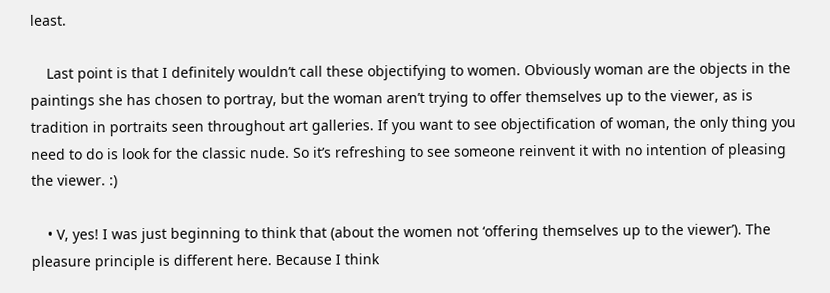least.

    Last point is that I definitely wouldn’t call these objectifying to women. Obviously woman are the objects in the paintings she has chosen to portray, but the woman aren’t trying to offer themselves up to the viewer, as is tradition in portraits seen throughout art galleries. If you want to see objectification of woman, the only thing you need to do is look for the classic nude. So it’s refreshing to see someone reinvent it with no intention of pleasing the viewer. :)

    • V, yes! I was just beginning to think that (about the women not ‘offering themselves up to the viewer’). The pleasure principle is different here. Because I think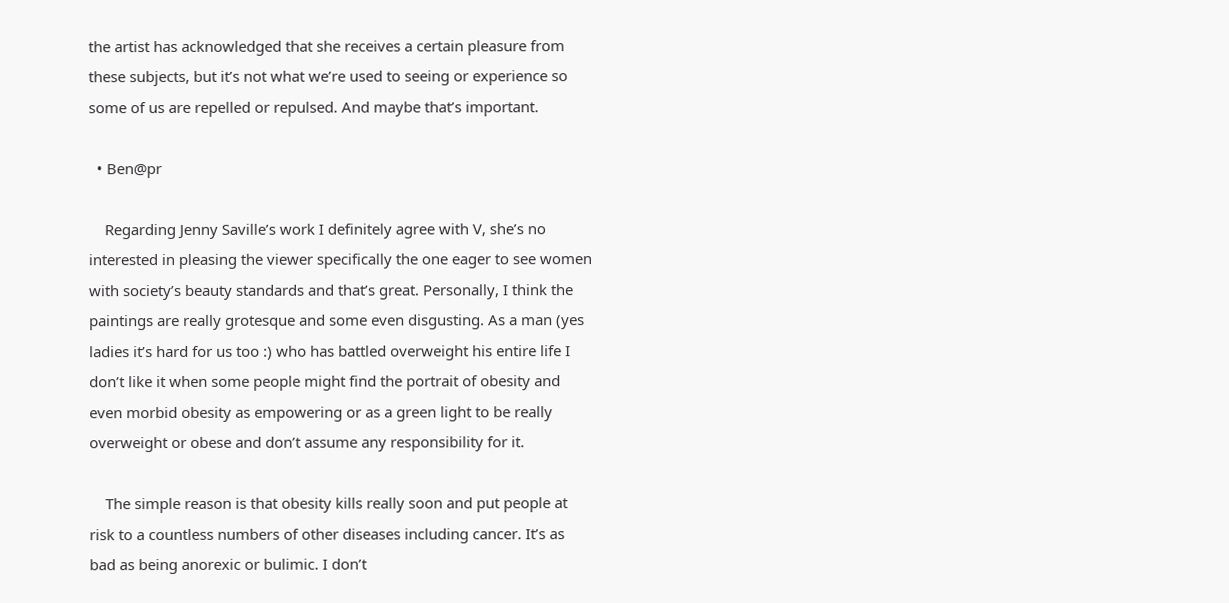the artist has acknowledged that she receives a certain pleasure from these subjects, but it’s not what we’re used to seeing or experience so some of us are repelled or repulsed. And maybe that’s important.

  • Ben@pr

    Regarding Jenny Saville’s work I definitely agree with V, she’s no interested in pleasing the viewer specifically the one eager to see women with society’s beauty standards and that’s great. Personally, I think the paintings are really grotesque and some even disgusting. As a man (yes ladies it’s hard for us too :) who has battled overweight his entire life I don’t like it when some people might find the portrait of obesity and even morbid obesity as empowering or as a green light to be really overweight or obese and don’t assume any responsibility for it.

    The simple reason is that obesity kills really soon and put people at risk to a countless numbers of other diseases including cancer. It’s as bad as being anorexic or bulimic. I don’t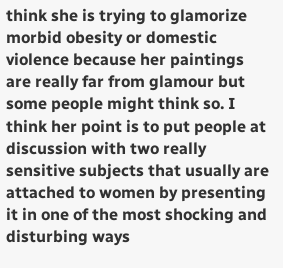think she is trying to glamorize morbid obesity or domestic violence because her paintings are really far from glamour but some people might think so. I think her point is to put people at discussion with two really sensitive subjects that usually are attached to women by presenting it in one of the most shocking and disturbing ways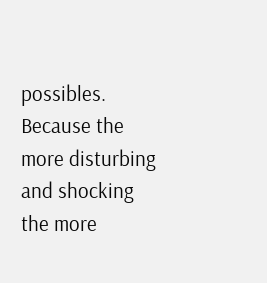possibles. Because the more disturbing and shocking the more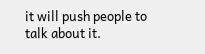it will push people to talk about it.